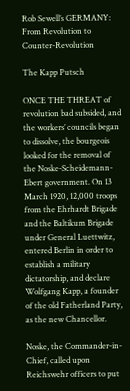Rob Sewell’s GERMANY: From Revolution to Counter-Revolution

The Kapp Putsch

ONCE THE THREAT of revolution bad subsided, and the workers’ councils began to dissolve, the bourgeois looked for the removal of the Noske-Scheidemann-Ebert government. On 13 March 1920, 12,000 troops from the Ehrhardt Brigade and the Baltikum Brigade under General Luettwitz, entered Berlin in order to establish a military dictatorship, and declare Wolfgang Kapp, a founder of the old Fatherland Party, as the new Chancellor.

Noske, the Commander-in-Chief, called upon Reichswehr officers to put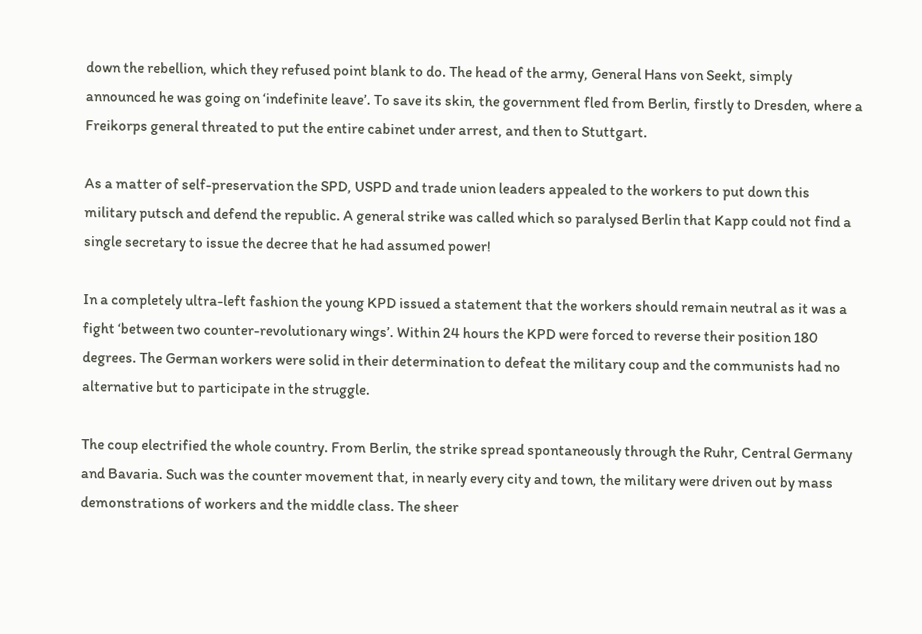down the rebellion, which they refused point blank to do. The head of the army, General Hans von Seekt, simply announced he was going on ‘indefinite leave’. To save its skin, the government fled from Berlin, firstly to Dresden, where a Freikorps general threated to put the entire cabinet under arrest, and then to Stuttgart.

As a matter of self-preservation the SPD, USPD and trade union leaders appealed to the workers to put down this military putsch and defend the republic. A general strike was called which so paralysed Berlin that Kapp could not find a single secretary to issue the decree that he had assumed power!

In a completely ultra-left fashion the young KPD issued a statement that the workers should remain neutral as it was a fight ‘between two counter-revolutionary wings’. Within 24 hours the KPD were forced to reverse their position 180 degrees. The German workers were solid in their determination to defeat the military coup and the communists had no alternative but to participate in the struggle.

The coup electrified the whole country. From Berlin, the strike spread spontaneously through the Ruhr, Central Germany and Bavaria. Such was the counter movement that, in nearly every city and town, the military were driven out by mass demonstrations of workers and the middle class. The sheer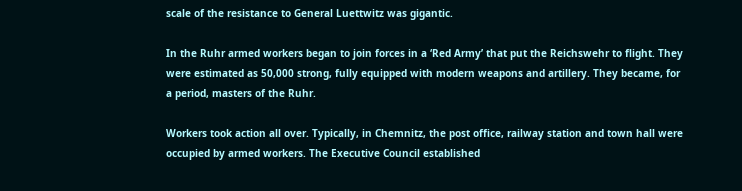scale of the resistance to General Luettwitz was gigantic.

In the Ruhr armed workers began to join forces in a ‘Red Army’ that put the Reichswehr to flight. They were estimated as 50,000 strong, fully equipped with modern weapons and artillery. They became, for a period, masters of the Ruhr.

Workers took action all over. Typically, in Chemnitz, the post office, railway station and town hall were occupied by armed workers. The Executive Council established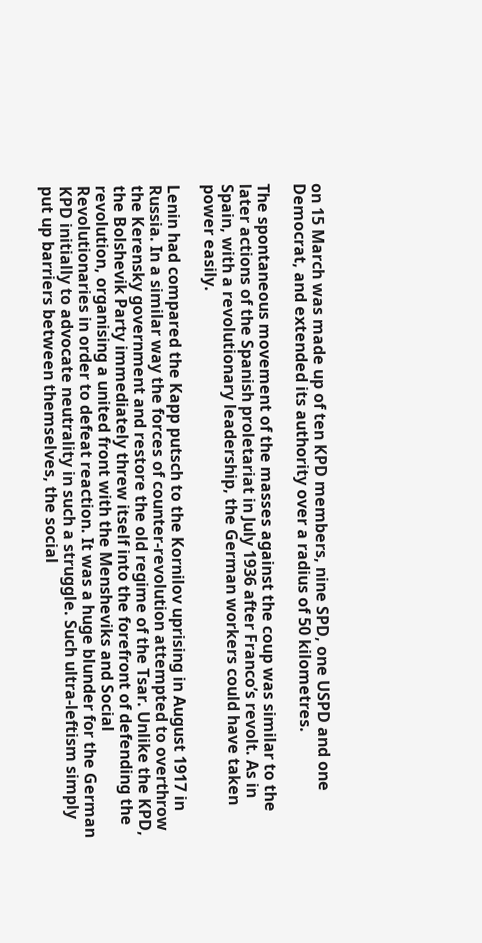on 15 March was made up of ten KPD members, nine SPD, one USPD and one Democrat, and extended its authority over a radius of 50 kilometres.

The spontaneous movement of the masses against the coup was similar to the later actions of the Spanish proletariat in July 1936 after Franco’s revolt. As in Spain, with a revolutionary leadership, the German workers could have taken power easily.

Lenin had compared the Kapp putsch to the Kornilov uprising in August 1917 in Russia. In a similar way the forces of counter-revolution attempted to overthrow the Kerensky government and restore the old regime of the Tsar. Unlike the KPD, the Bolshevik Party immediately threw itself into the forefront of defending the revolution, organising a united front with the Mensheviks and Social Revolutionaries in order to defeat reaction. It was a huge blunder for the German KPD initially to advocate neutrality in such a struggle. Such ultra-leftism simply put up barriers between themselves, the social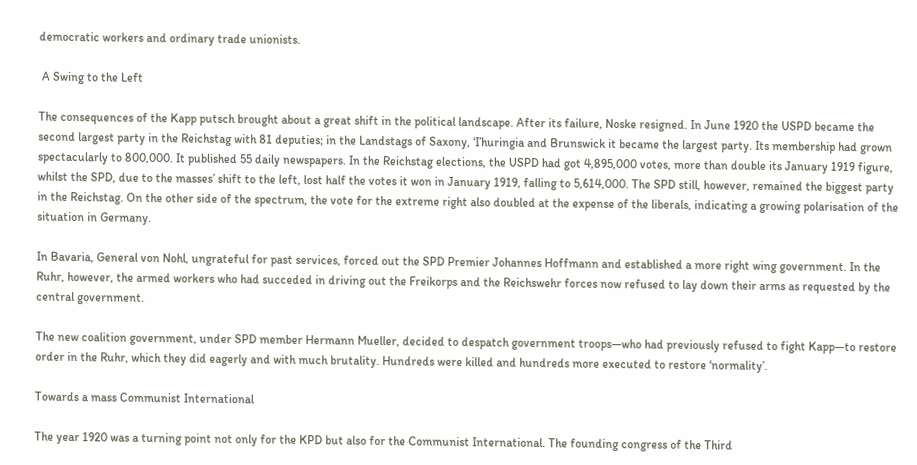democratic workers and ordinary trade unionists.

 A Swing to the Left

The consequences of the Kapp putsch brought about a great shift in the political landscape. After its failure, Noske resigned. In June 1920 the USPD became the second largest party in the Reichstag with 81 deputies; in the Landstags of Saxony, ‘I’huringia and Brunswick it became the largest party. Its membership had grown spectacularly to 800,000. It published 55 daily newspapers. In the Reichstag elections, the USPD had got 4,895,000 votes, more than double its January 1919 figure, whilst the SPD, due to the masses’ shift to the left, lost half the votes it won in January 1919, falling to 5,614,000. The SPD still, however, remained the biggest party in the Reichstag. On the other side of the spectrum, the vote for the extreme right also doubled at the expense of the liberals, indicating a growing polarisation of the situation in Germany.

In Bavaria, General von Nohl, ungrateful for past services, forced out the SPD Premier Johannes Hoffmann and established a more right wing government. In the Ruhr, however, the armed workers who had succeded in driving out the Freikorps and the Reichswehr forces now refused to lay down their arms as requested by the central government.

The new coalition government, under SPD member Hermann Mueller, decided to despatch government troops—who had previously refused to fight Kapp—to restore order in the Ruhr, which they did eagerly and with much brutality. Hundreds were killed and hundreds more executed to restore ‘normality’.

Towards a mass Communist International

The year 1920 was a turning point not only for the KPD but also for the Communist International. The founding congress of the Third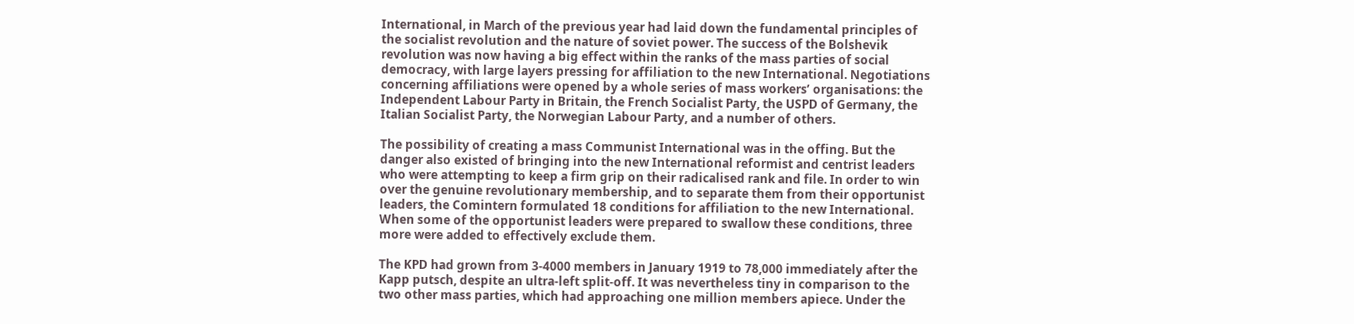International, in March of the previous year had laid down the fundamental principles of the socialist revolution and the nature of soviet power. The success of the Bolshevik revolution was now having a big effect within the ranks of the mass parties of social democracy, with large layers pressing for affiliation to the new International. Negotiations concerning affiliations were opened by a whole series of mass workers’ organisations: the Independent Labour Party in Britain, the French Socialist Party, the USPD of Germany, the Italian Socialist Party, the Norwegian Labour Party, and a number of others.

The possibility of creating a mass Communist International was in the offing. But the danger also existed of bringing into the new International reformist and centrist leaders who were attempting to keep a firm grip on their radicalised rank and file. In order to win over the genuine revolutionary membership, and to separate them from their opportunist leaders, the Comintern formulated 18 conditions for affiliation to the new International. When some of the opportunist leaders were prepared to swallow these conditions, three more were added to effectively exclude them.

The KPD had grown from 3-4000 members in January 1919 to 78,000 immediately after the Kapp putsch, despite an ultra-left split-off. It was nevertheless tiny in comparison to the two other mass parties, which had approaching one million members apiece. Under the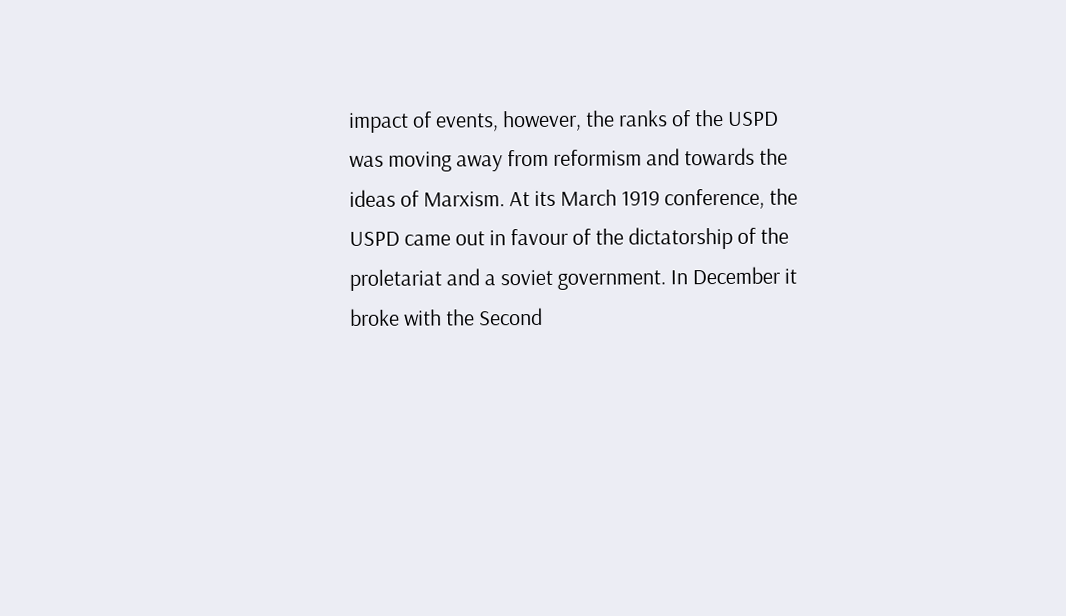impact of events, however, the ranks of the USPD was moving away from reformism and towards the ideas of Marxism. At its March 1919 conference, the USPD came out in favour of the dictatorship of the proletariat and a soviet government. In December it broke with the Second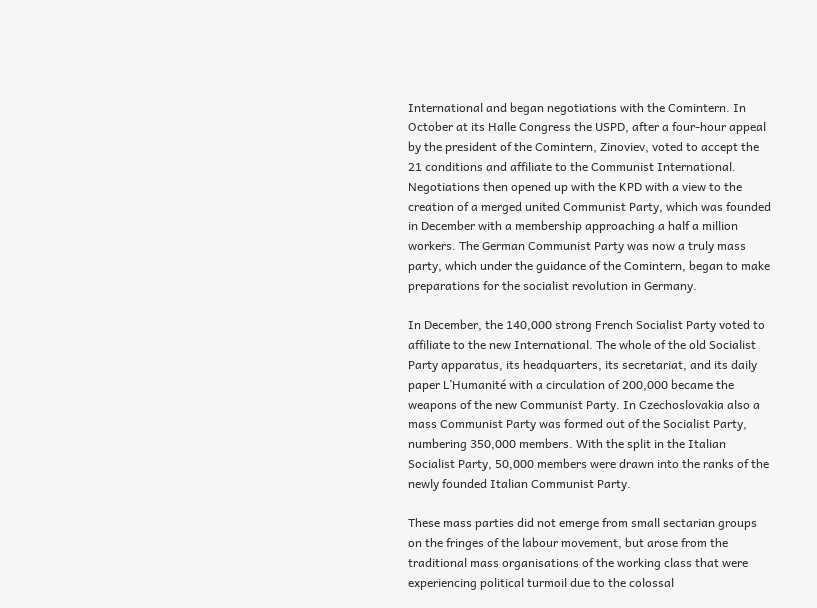International and began negotiations with the Comintern. In October at its Halle Congress the USPD, after a four-hour appeal by the president of the Comintern, Zinoviev, voted to accept the 21 conditions and affiliate to the Communist International. Negotiations then opened up with the KPD with a view to the creation of a merged united Communist Party, which was founded in December with a membership approaching a half a million workers. The German Communist Party was now a truly mass party, which under the guidance of the Comintern, began to make preparations for the socialist revolution in Germany.

In December, the 140,000 strong French Socialist Party voted to affiliate to the new International. The whole of the old Socialist Party apparatus, its headquarters, its secretariat, and its daily paper L’Humanité with a circulation of 200,000 became the weapons of the new Communist Party. In Czechoslovakia also a mass Communist Party was formed out of the Socialist Party, numbering 350,000 members. With the split in the Italian Socialist Party, 50,000 members were drawn into the ranks of the newly founded Italian Communist Party.

These mass parties did not emerge from small sectarian groups on the fringes of the labour movement, but arose from the traditional mass organisations of the working class that were experiencing political turmoil due to the colossal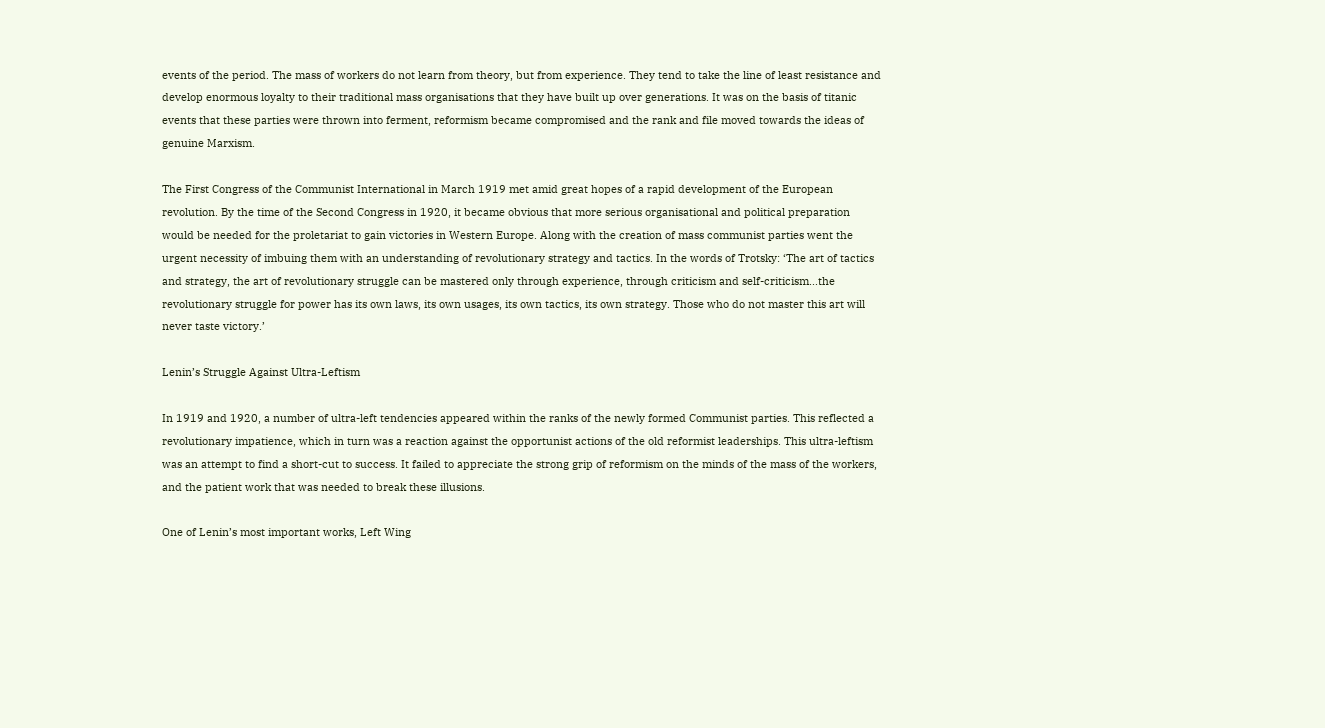events of the period. The mass of workers do not learn from theory, but from experience. They tend to take the line of least resistance and develop enormous loyalty to their traditional mass organisations that they have built up over generations. It was on the basis of titanic events that these parties were thrown into ferment, reformism became compromised and the rank and file moved towards the ideas of genuine Marxism.

The First Congress of the Communist International in March 1919 met amid great hopes of a rapid development of the European revolution. By the time of the Second Congress in 1920, it became obvious that more serious organisational and political preparation would be needed for the proletariat to gain victories in Western Europe. Along with the creation of mass communist parties went the urgent necessity of imbuing them with an understanding of revolutionary strategy and tactics. In the words of Trotsky: ‘The art of tactics and strategy, the art of revolutionary struggle can be mastered only through experience, through criticism and self-criticism...the revolutionary struggle for power has its own laws, its own usages, its own tactics, its own strategy. Those who do not master this art will never taste victory.’

Lenin’s Struggle Against Ultra-Leftism

In 1919 and 1920, a number of ultra-left tendencies appeared within the ranks of the newly formed Communist parties. This reflected a revolutionary impatience, which in turn was a reaction against the opportunist actions of the old reformist leaderships. This ultra-leftism was an attempt to find a short-cut to success. It failed to appreciate the strong grip of reformism on the minds of the mass of the workers, and the patient work that was needed to break these illusions.

One of Lenin’s most important works, Left Wing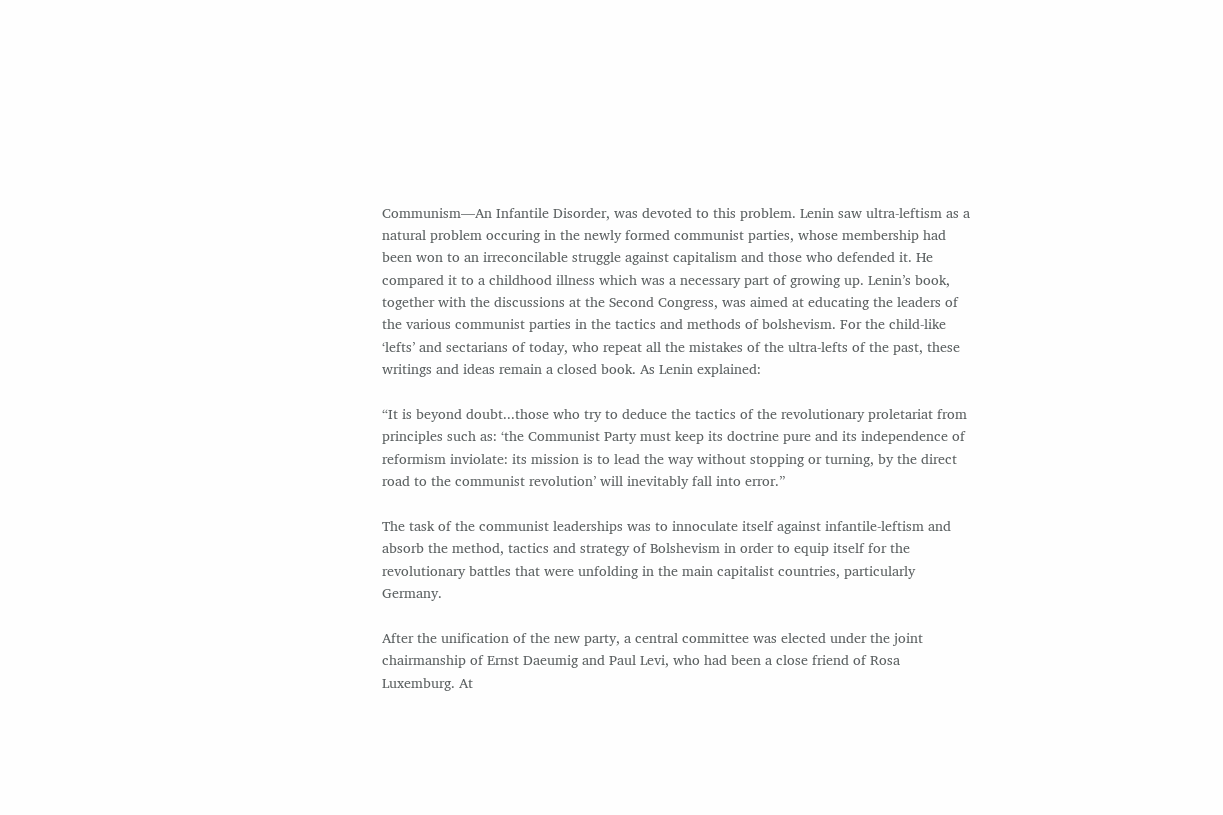Communism—An Infantile Disorder, was devoted to this problem. Lenin saw ultra-leftism as a natural problem occuring in the newly formed communist parties, whose membership had been won to an irreconcilable struggle against capitalism and those who defended it. He compared it to a childhood illness which was a necessary part of growing up. Lenin’s book, together with the discussions at the Second Congress, was aimed at educating the leaders of the various communist parties in the tactics and methods of bolshevism. For the child-like ‘lefts’ and sectarians of today, who repeat all the mistakes of the ultra-lefts of the past, these writings and ideas remain a closed book. As Lenin explained:

“It is beyond doubt...those who try to deduce the tactics of the revolutionary proletariat from principles such as: ‘the Communist Party must keep its doctrine pure and its independence of reformism inviolate: its mission is to lead the way without stopping or turning, by the direct road to the communist revolution’ will inevitably fall into error.”

The task of the communist leaderships was to innoculate itself against infantile-leftism and absorb the method, tactics and strategy of Bolshevism in order to equip itself for the revolutionary battles that were unfolding in the main capitalist countries, particularly Germany.

After the unification of the new party, a central committee was elected under the joint chairmanship of Ernst Daeumig and Paul Levi, who had been a close friend of Rosa Luxemburg. At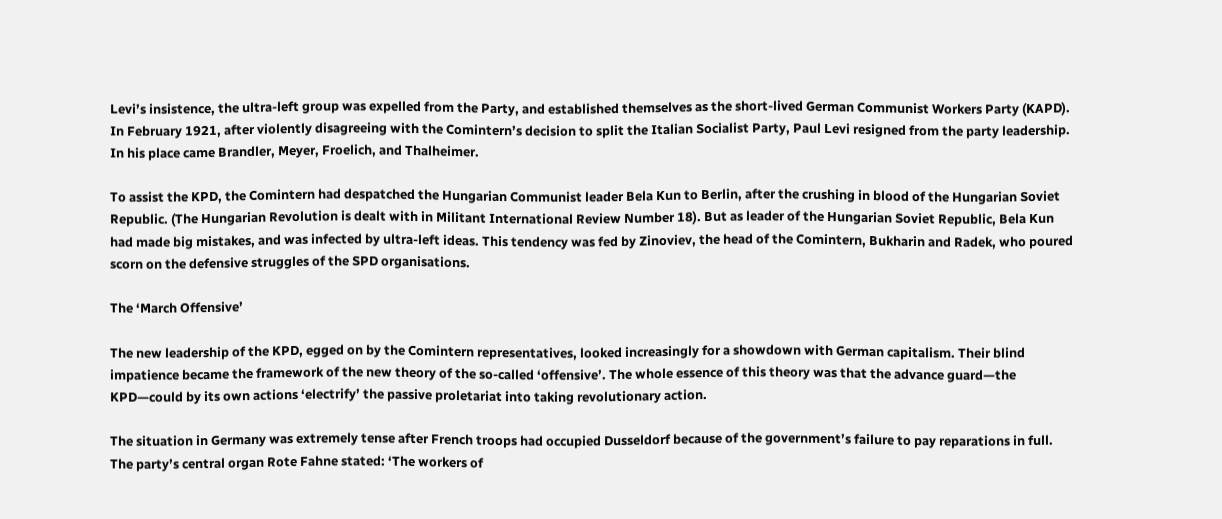Levi’s insistence, the ultra-left group was expelled from the Party, and established themselves as the short-lived German Communist Workers Party (KAPD). In February 1921, after violently disagreeing with the Comintern’s decision to split the Italian Socialist Party, Paul Levi resigned from the party leadership. In his place came Brandler, Meyer, Froelich, and Thalheimer.

To assist the KPD, the Comintern had despatched the Hungarian Communist leader Bela Kun to Berlin, after the crushing in blood of the Hungarian Soviet Republic. (The Hungarian Revolution is dealt with in Militant International Review Number 18). But as leader of the Hungarian Soviet Republic, Bela Kun had made big mistakes, and was infected by ultra-left ideas. This tendency was fed by Zinoviev, the head of the Comintern, Bukharin and Radek, who poured scorn on the defensive struggles of the SPD organisations.

The ‘March Offensive’

The new leadership of the KPD, egged on by the Comintern representatives, looked increasingly for a showdown with German capitalism. Their blind impatience became the framework of the new theory of the so-called ‘offensive’. The whole essence of this theory was that the advance guard—the KPD—could by its own actions ‘electrify’ the passive proletariat into taking revolutionary action.

The situation in Germany was extremely tense after French troops had occupied Dusseldorf because of the government’s failure to pay reparations in full. The party’s central organ Rote Fahne stated: ‘The workers of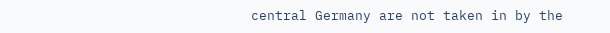central Germany are not taken in by the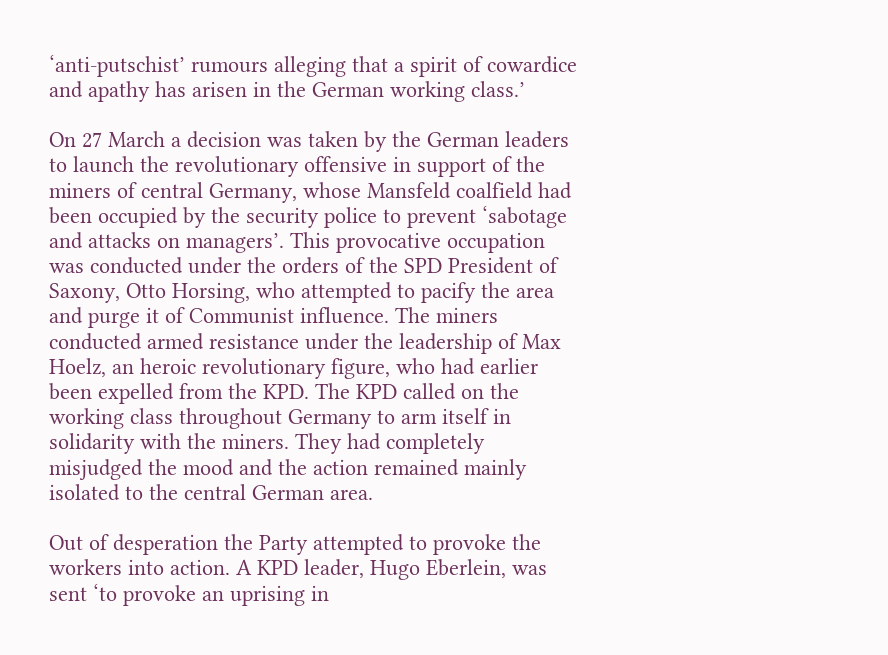‘anti-putschist’ rumours alleging that a spirit of cowardice and apathy has arisen in the German working class.’

On 27 March a decision was taken by the German leaders to launch the revolutionary offensive in support of the miners of central Germany, whose Mansfeld coalfield had been occupied by the security police to prevent ‘sabotage and attacks on managers’. This provocative occupation was conducted under the orders of the SPD President of Saxony, Otto Horsing, who attempted to pacify the area and purge it of Communist influence. The miners conducted armed resistance under the leadership of Max Hoelz, an heroic revolutionary figure, who had earlier been expelled from the KPD. The KPD called on the working class throughout Germany to arm itself in solidarity with the miners. They had completely misjudged the mood and the action remained mainly isolated to the central German area.

Out of desperation the Party attempted to provoke the workers into action. A KPD leader, Hugo Eberlein, was sent ‘to provoke an uprising in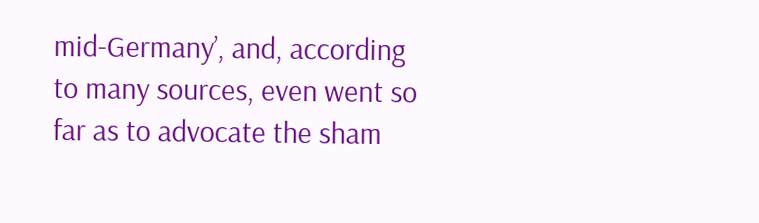mid-Germany’, and, according to many sources, even went so far as to advocate the sham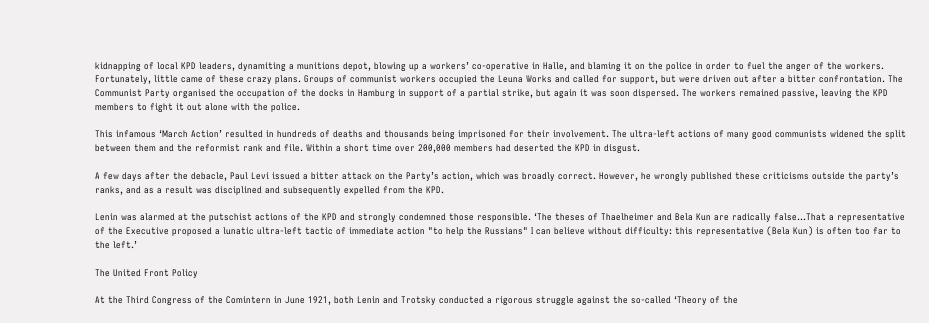kidnapping of local KPD leaders, dynamiting a munitions depot, blowing up a workers’ co-operative in Halle, and blaming it on the police in order to fuel the anger of the workers. Fortunately, little came of these crazy plans. Groups of communist workers occupied the Leuna Works and called for support, but were driven out after a bitter confrontation. The Communist Party organised the occupation of the docks in Hamburg in support of a partial strike, but again it was soon dispersed. The workers remained passive, leaving the KPD members to fight it out alone with the police.

This infamous ‘March Action’ resulted in hundreds of deaths and thousands being imprisoned for their involvement. The ultra-left actions of many good communists widened the split between them and the reformist rank and file. Within a short time over 200,000 members had deserted the KPD in disgust.

A few days after the debacle, Paul Levi issued a bitter attack on the Party’s action, which was broadly correct. However, he wrongly published these criticisms outside the party’s ranks, and as a result was disciplined and subsequently expelled from the KPD.

Lenin was alarmed at the putschist actions of the KPD and strongly condemned those responsible. ‘The theses of Thaelheimer and Bela Kun are radically false...That a representative of the Executive proposed a lunatic ultra-left tactic of immediate action "to help the Russians" I can believe without difficulty: this representative (Bela Kun) is often too far to the left.’

The United Front Policy

At the Third Congress of the Comintern in June 1921, both Lenin and Trotsky conducted a rigorous struggle against the so-called ‘Theory of the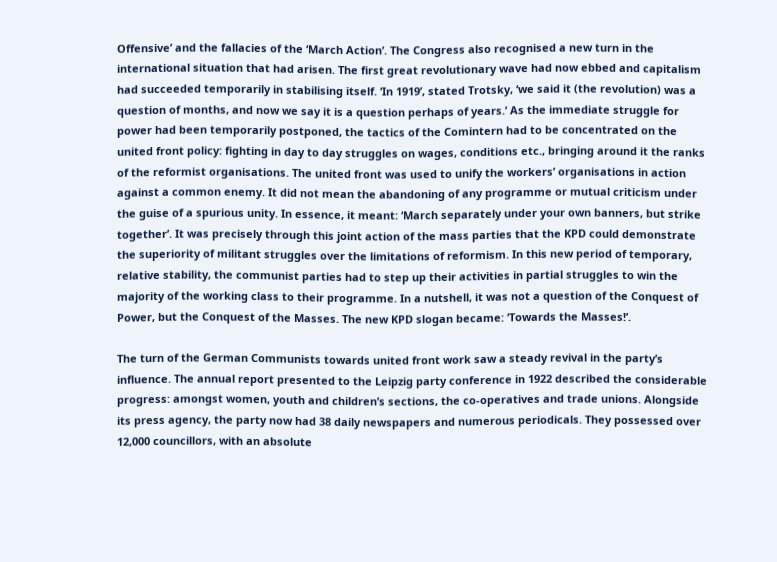Offensive’ and the fallacies of the ‘March Action’. The Congress also recognised a new turn in the international situation that had arisen. The first great revolutionary wave had now ebbed and capitalism had succeeded temporarily in stabilising itself. ‘In 1919’, stated Trotsky, ‘we said it (the revolution) was a question of months, and now we say it is a question perhaps of years.’ As the immediate struggle for power had been temporarily postponed, the tactics of the Comintern had to be concentrated on the united front policy: fighting in day to day struggles on wages, conditions etc., bringing around it the ranks of the reformist organisations. The united front was used to unify the workers’ organisations in action against a common enemy. It did not mean the abandoning of any programme or mutual criticism under the guise of a spurious unity. In essence, it meant: ‘March separately under your own banners, but strike together’. It was precisely through this joint action of the mass parties that the KPD could demonstrate the superiority of militant struggles over the limitations of reformism. In this new period of temporary, relative stability, the communist parties had to step up their activities in partial struggles to win the majority of the working class to their programme. In a nutshell, it was not a question of the Conquest of Power, but the Conquest of the Masses. The new KPD slogan became: ‘Towards the Masses!’.

The turn of the German Communists towards united front work saw a steady revival in the party’s influence. The annual report presented to the Leipzig party conference in 1922 described the considerable progress: amongst women, youth and children’s sections, the co-operatives and trade unions. Alongside its press agency, the party now had 38 daily newspapers and numerous periodicals. They possessed over 12,000 councillors, with an absolute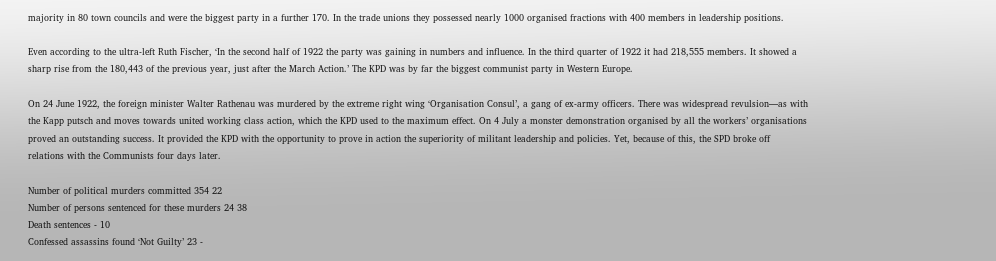majority in 80 town councils and were the biggest party in a further 170. In the trade unions they possessed nearly 1000 organised fractions with 400 members in leadership positions.

Even according to the ultra-left Ruth Fischer, ‘In the second half of 1922 the party was gaining in numbers and influence. In the third quarter of 1922 it had 218,555 members. It showed a sharp rise from the 180,443 of the previous year, just after the March Action.’ The KPD was by far the biggest communist party in Western Europe.

On 24 June 1922, the foreign minister Walter Rathenau was murdered by the extreme right wing ‘Organisation Consul’, a gang of ex-army officers. There was widespread revulsion—as with the Kapp putsch and moves towards united working class action, which the KPD used to the maximum effect. On 4 July a monster demonstration organised by all the workers’ organisations proved an outstanding success. It provided the KPD with the opportunity to prove in action the superiority of militant leadership and policies. Yet, because of this, the SPD broke off relations with the Communists four days later.

Number of political murders committed 354 22
Number of persons sentenced for these murders 24 38
Death sentences - 10
Confessed assassins found ‘Not Guilty’ 23 -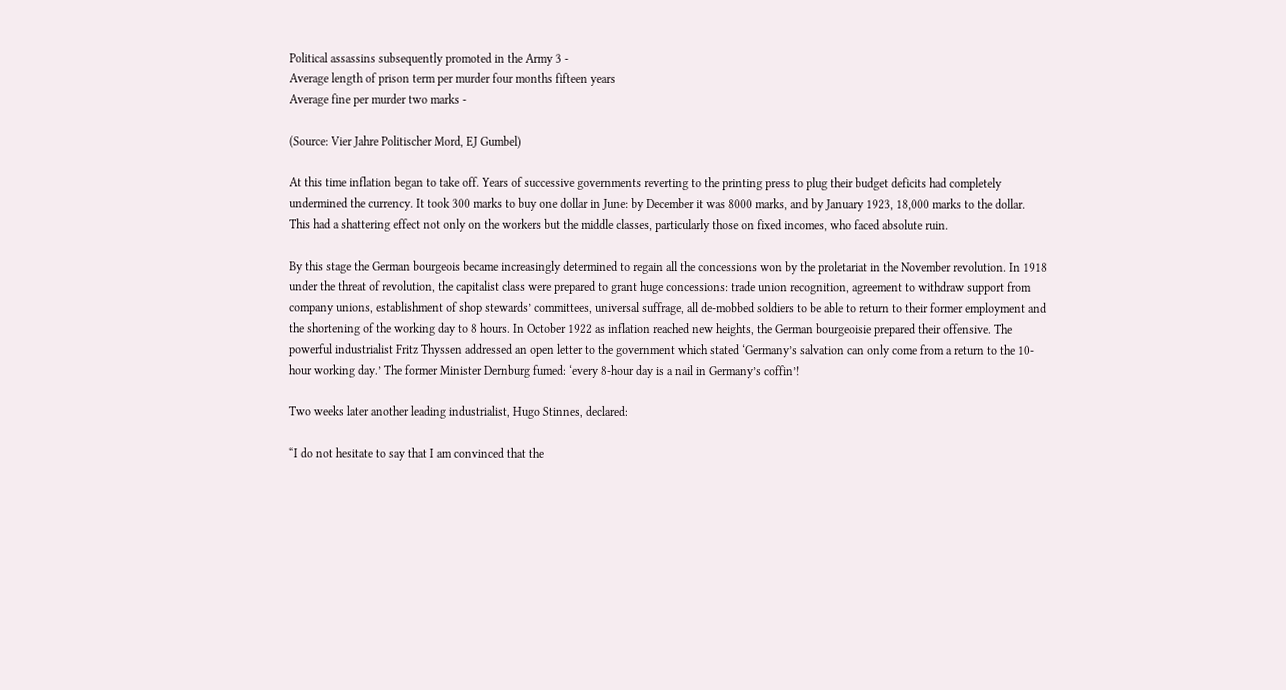Political assassins subsequently promoted in the Army 3 -
Average length of prison term per murder four months fifteen years
Average fine per murder two marks -

(Source: Vier Jahre Politischer Mord, EJ Gumbel)

At this time inflation began to take off. Years of successive governments reverting to the printing press to plug their budget deficits had completely undermined the currency. It took 300 marks to buy one dollar in June: by December it was 8000 marks, and by January 1923, 18,000 marks to the dollar. This had a shattering effect not only on the workers but the middle classes, particularly those on fixed incomes, who faced absolute ruin.

By this stage the German bourgeois became increasingly determined to regain all the concessions won by the proletariat in the November revolution. In 1918 under the threat of revolution, the capitalist class were prepared to grant huge concessions: trade union recognition, agreement to withdraw support from company unions, establishment of shop stewards’ committees, universal suffrage, all de-mobbed soldiers to be able to return to their former employment and the shortening of the working day to 8 hours. In October 1922 as inflation reached new heights, the German bourgeoisie prepared their offensive. The powerful industrialist Fritz Thyssen addressed an open letter to the government which stated ‘Germany’s salvation can only come from a return to the 10-hour working day.’ The former Minister Dernburg fumed: ‘every 8-hour day is a nail in Germany’s coffin’!

Two weeks later another leading industrialist, Hugo Stinnes, declared:

“I do not hesitate to say that I am convinced that the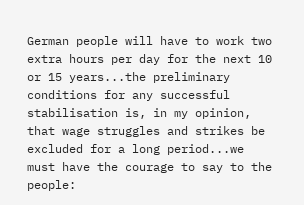German people will have to work two extra hours per day for the next 10 or 15 years...the preliminary conditions for any successful stabilisation is, in my opinion, that wage struggles and strikes be excluded for a long period...we must have the courage to say to the people: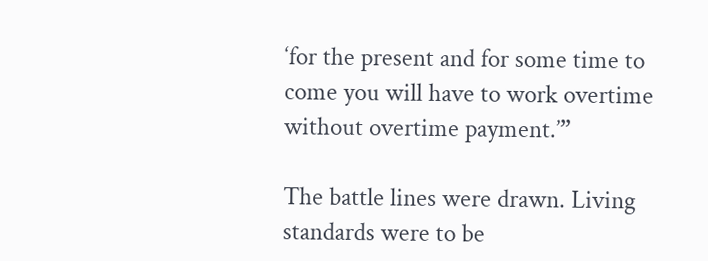‘for the present and for some time to come you will have to work overtime without overtime payment.’”

The battle lines were drawn. Living standards were to be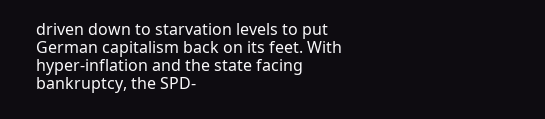driven down to starvation levels to put German capitalism back on its feet. With hyper-inflation and the state facing bankruptcy, the SPD-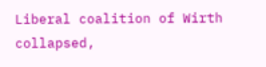Liberal coalition of Wirth collapsed,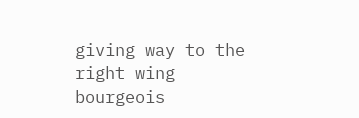giving way to the right wing bourgeois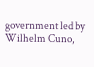government led by Wilhelm Cuno,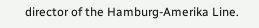director of the Hamburg-Amerika Line.